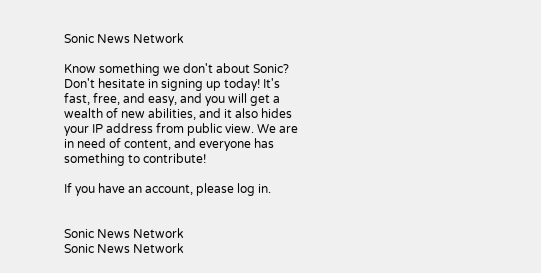Sonic News Network

Know something we don't about Sonic? Don't hesitate in signing up today! It's fast, free, and easy, and you will get a wealth of new abilities, and it also hides your IP address from public view. We are in need of content, and everyone has something to contribute!

If you have an account, please log in.


Sonic News Network
Sonic News Network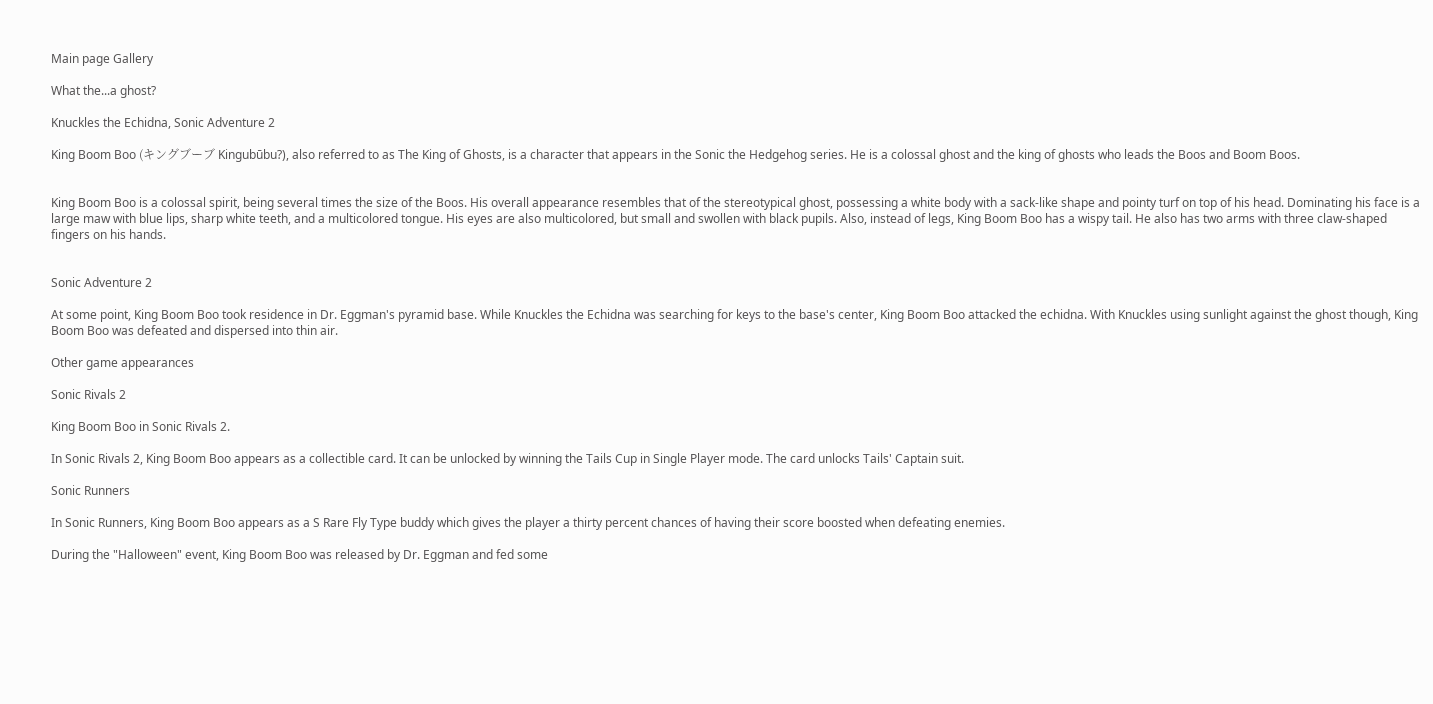Main page Gallery

What the...a ghost?

Knuckles the Echidna, Sonic Adventure 2

King Boom Boo (キングブーブ Kingubūbu?), also referred to as The King of Ghosts, is a character that appears in the Sonic the Hedgehog series. He is a colossal ghost and the king of ghosts who leads the Boos and Boom Boos.


King Boom Boo is a colossal spirit, being several times the size of the Boos. His overall appearance resembles that of the stereotypical ghost, possessing a white body with a sack-like shape and pointy turf on top of his head. Dominating his face is a large maw with blue lips, sharp white teeth, and a multicolored tongue. His eyes are also multicolored, but small and swollen with black pupils. Also, instead of legs, King Boom Boo has a wispy tail. He also has two arms with three claw-shaped fingers on his hands.


Sonic Adventure 2

At some point, King Boom Boo took residence in Dr. Eggman's pyramid base. While Knuckles the Echidna was searching for keys to the base's center, King Boom Boo attacked the echidna. With Knuckles using sunlight against the ghost though, King Boom Boo was defeated and dispersed into thin air.

Other game appearances

Sonic Rivals 2

King Boom Boo in Sonic Rivals 2.

In Sonic Rivals 2, King Boom Boo appears as a collectible card. It can be unlocked by winning the Tails Cup in Single Player mode. The card unlocks Tails' Captain suit.

Sonic Runners

In Sonic Runners, King Boom Boo appears as a S Rare Fly Type buddy which gives the player a thirty percent chances of having their score boosted when defeating enemies.

During the "Halloween" event, King Boom Boo was released by Dr. Eggman and fed some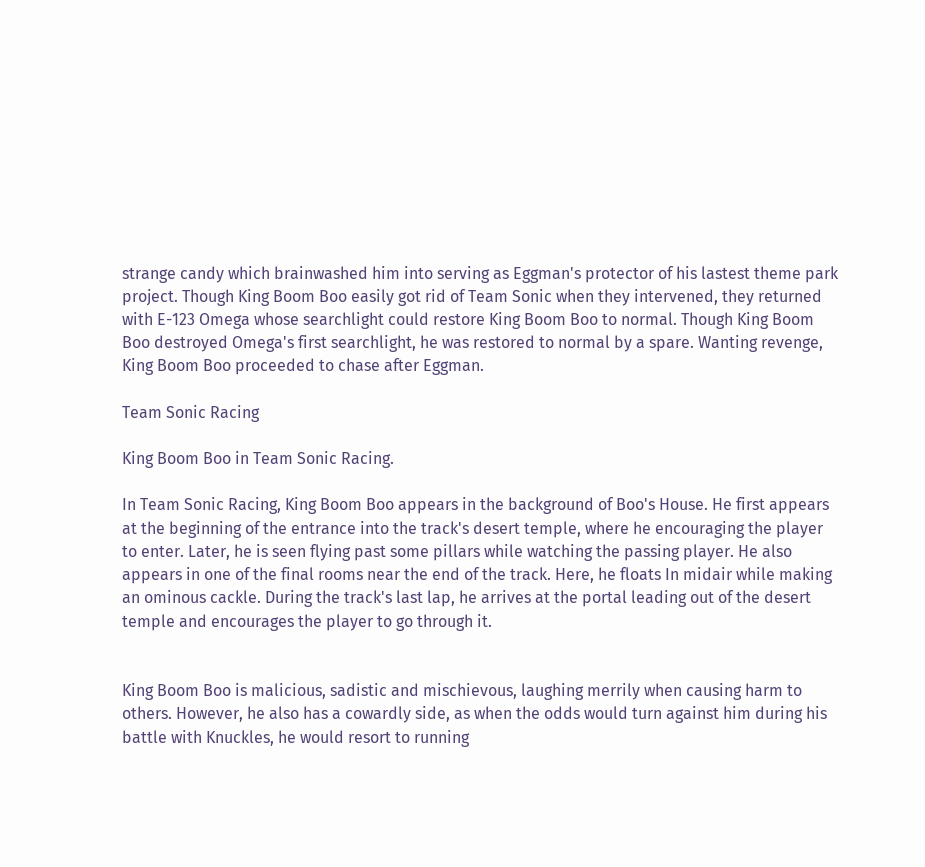strange candy which brainwashed him into serving as Eggman's protector of his lastest theme park project. Though King Boom Boo easily got rid of Team Sonic when they intervened, they returned with E-123 Omega whose searchlight could restore King Boom Boo to normal. Though King Boom Boo destroyed Omega's first searchlight, he was restored to normal by a spare. Wanting revenge, King Boom Boo proceeded to chase after Eggman.

Team Sonic Racing

King Boom Boo in Team Sonic Racing.

In Team Sonic Racing, King Boom Boo appears in the background of Boo's House. He first appears at the beginning of the entrance into the track's desert temple, where he encouraging the player to enter. Later, he is seen flying past some pillars while watching the passing player. He also appears in one of the final rooms near the end of the track. Here, he floats In midair while making an ominous cackle. During the track's last lap, he arrives at the portal leading out of the desert temple and encourages the player to go through it.


King Boom Boo is malicious, sadistic and mischievous, laughing merrily when causing harm to others. However, he also has a cowardly side, as when the odds would turn against him during his battle with Knuckles, he would resort to running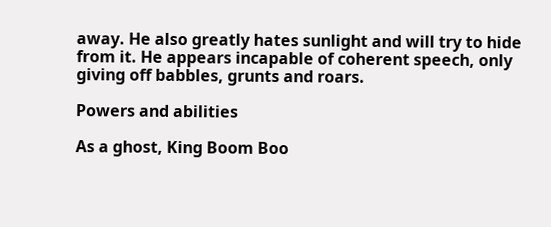away. He also greatly hates sunlight and will try to hide from it. He appears incapable of coherent speech, only giving off babbles, grunts and roars.

Powers and abilities

As a ghost, King Boom Boo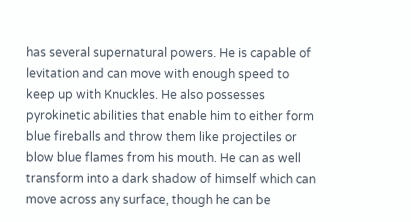has several supernatural powers. He is capable of levitation and can move with enough speed to keep up with Knuckles. He also possesses pyrokinetic abilities that enable him to either form blue fireballs and throw them like projectiles or blow blue flames from his mouth. He can as well transform into a dark shadow of himself which can move across any surface, though he can be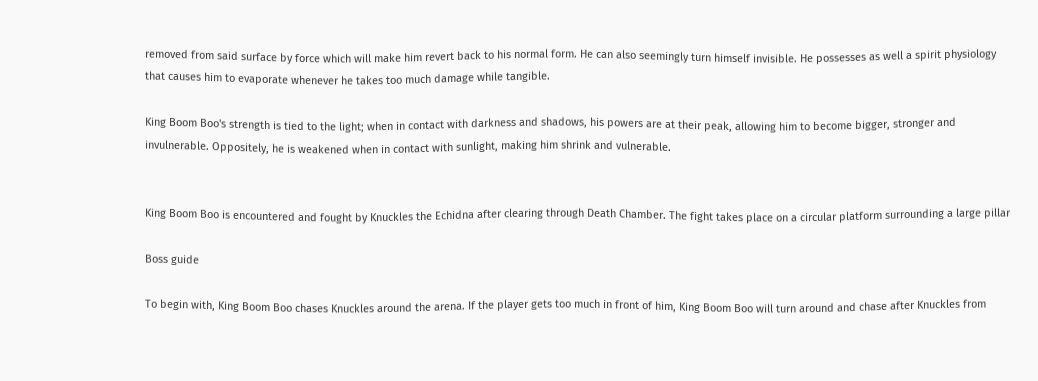removed from said surface by force which will make him revert back to his normal form. He can also seemingly turn himself invisible. He possesses as well a spirit physiology that causes him to evaporate whenever he takes too much damage while tangible.

King Boom Boo's strength is tied to the light; when in contact with darkness and shadows, his powers are at their peak, allowing him to become bigger, stronger and invulnerable. Oppositely, he is weakened when in contact with sunlight, making him shrink and vulnerable.


King Boom Boo is encountered and fought by Knuckles the Echidna after clearing through Death Chamber. The fight takes place on a circular platform surrounding a large pillar

Boss guide

To begin with, King Boom Boo chases Knuckles around the arena. If the player gets too much in front of him, King Boom Boo will turn around and chase after Knuckles from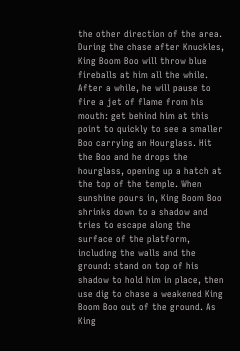the other direction of the area. During the chase after Knuckles, King Boom Boo will throw blue fireballs at him all the while. After a while, he will pause to fire a jet of flame from his mouth: get behind him at this point to quickly to see a smaller Boo carrying an Hourglass. Hit the Boo and he drops the hourglass, opening up a hatch at the top of the temple. When sunshine pours in, King Boom Boo shrinks down to a shadow and tries to escape along the surface of the platform, including the walls and the ground: stand on top of his shadow to hold him in place, then use dig to chase a weakened King Boom Boo out of the ground. As King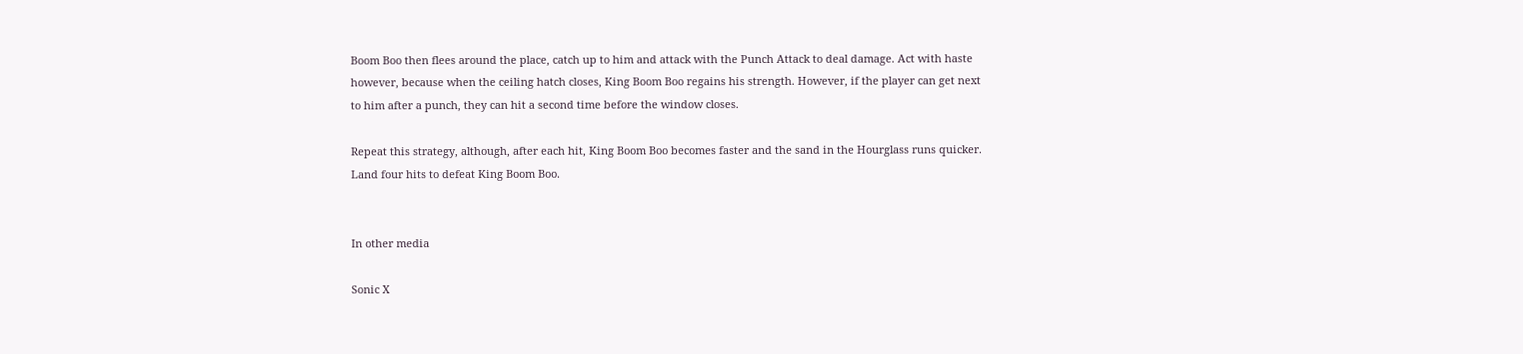Boom Boo then flees around the place, catch up to him and attack with the Punch Attack to deal damage. Act with haste however, because when the ceiling hatch closes, King Boom Boo regains his strength. However, if the player can get next to him after a punch, they can hit a second time before the window closes.

Repeat this strategy, although, after each hit, King Boom Boo becomes faster and the sand in the Hourglass runs quicker. Land four hits to defeat King Boom Boo.


In other media

Sonic X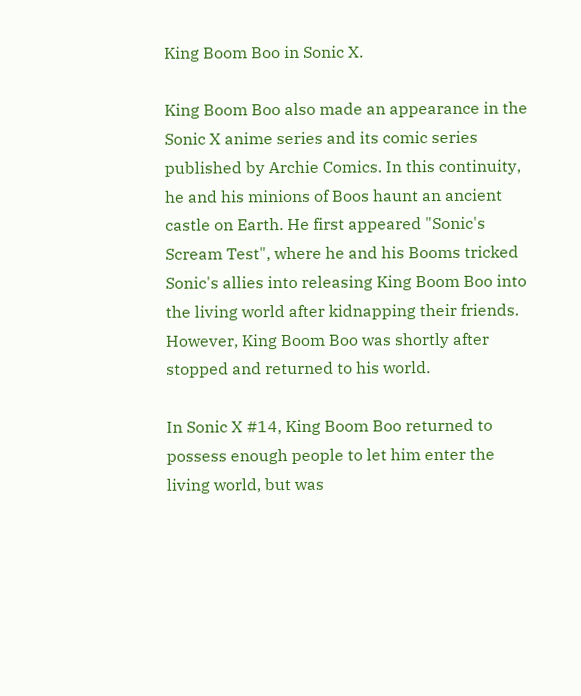King Boom Boo in Sonic X.

King Boom Boo also made an appearance in the Sonic X anime series and its comic series published by Archie Comics. In this continuity, he and his minions of Boos haunt an ancient castle on Earth. He first appeared "Sonic's Scream Test", where he and his Booms tricked Sonic's allies into releasing King Boom Boo into the living world after kidnapping their friends. However, King Boom Boo was shortly after stopped and returned to his world.

In Sonic X #14, King Boom Boo returned to possess enough people to let him enter the living world, but was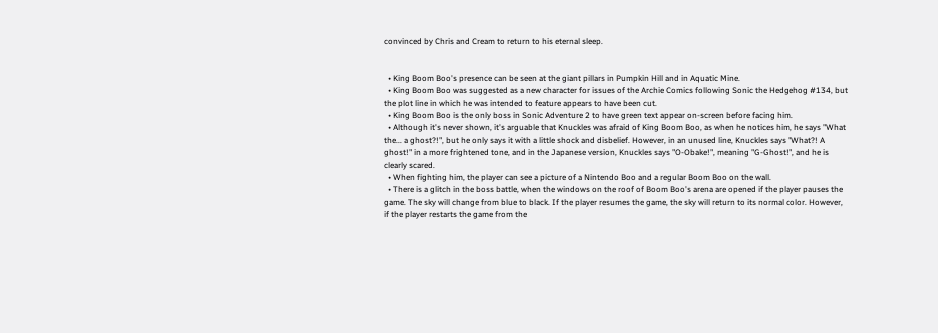convinced by Chris and Cream to return to his eternal sleep.


  • King Boom Boo's presence can be seen at the giant pillars in Pumpkin Hill and in Aquatic Mine.
  • King Boom Boo was suggested as a new character for issues of the Archie Comics following Sonic the Hedgehog #134, but the plot line in which he was intended to feature appears to have been cut.
  • King Boom Boo is the only boss in Sonic Adventure 2 to have green text appear on-screen before facing him.
  • Although it's never shown, it's arguable that Knuckles was afraid of King Boom Boo, as when he notices him, he says "What the... a ghost?!", but he only says it with a little shock and disbelief. However, in an unused line, Knuckles says "What?! A ghost!" in a more frightened tone, and in the Japanese version, Knuckles says "O-Obake!", meaning "G-Ghost!", and he is clearly scared.
  • When fighting him, the player can see a picture of a Nintendo Boo and a regular Boom Boo on the wall.
  • There is a glitch in the boss battle, when the windows on the roof of Boom Boo's arena are opened if the player pauses the game. The sky will change from blue to black. If the player resumes the game, the sky will return to its normal color. However, if the player restarts the game from the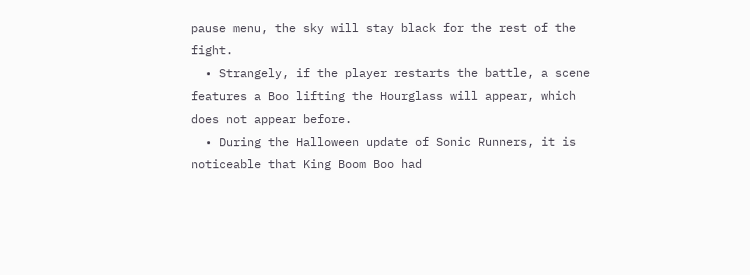pause menu, the sky will stay black for the rest of the fight.
  • Strangely, if the player restarts the battle, a scene features a Boo lifting the Hourglass will appear, which does not appear before.
  • During the Halloween update of Sonic Runners, it is noticeable that King Boom Boo had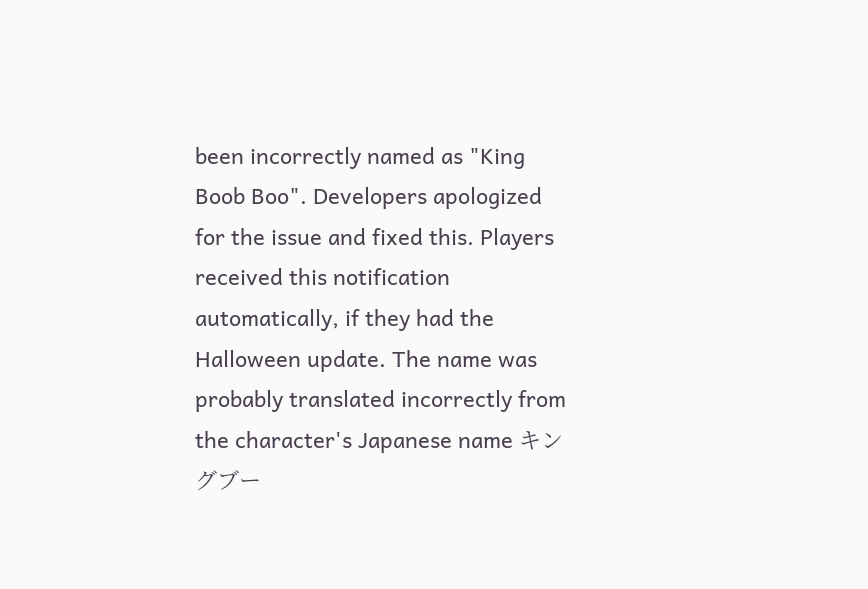been incorrectly named as "King Boob Boo". Developers apologized for the issue and fixed this. Players received this notification automatically, if they had the Halloween update. The name was probably translated incorrectly from the character's Japanese name キングブー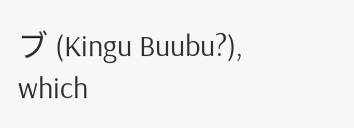ブ (Kingu Buubu?), which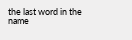the last word in the name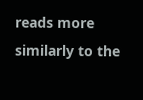reads more similarly to the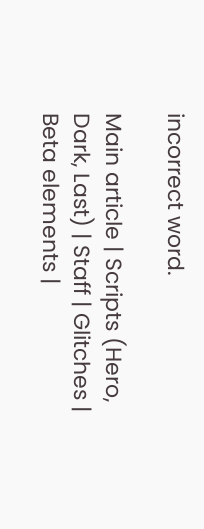incorrect word.

Main article | Scripts (Hero, Dark, Last) | Staff | Glitches | Beta elements |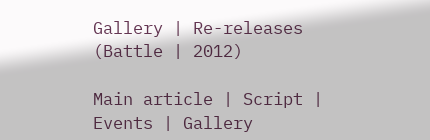Gallery | Re-releases (Battle | 2012)

Main article | Script | Events | Gallery